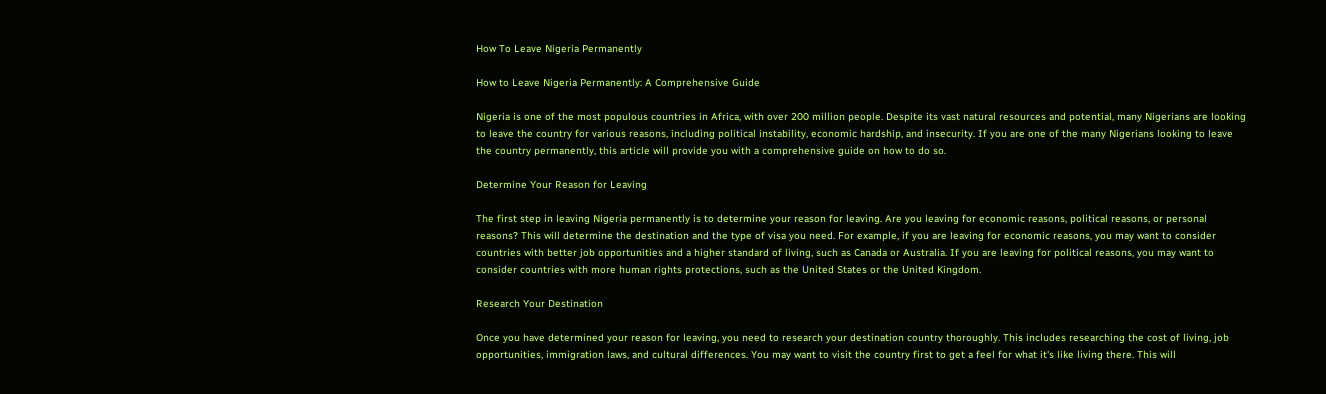How To Leave Nigeria Permanently

How to Leave Nigeria Permanently: A Comprehensive Guide

Nigeria is one of the most populous countries in Africa, with over 200 million people. Despite its vast natural resources and potential, many Nigerians are looking to leave the country for various reasons, including political instability, economic hardship, and insecurity. If you are one of the many Nigerians looking to leave the country permanently, this article will provide you with a comprehensive guide on how to do so.

Determine Your Reason for Leaving

The first step in leaving Nigeria permanently is to determine your reason for leaving. Are you leaving for economic reasons, political reasons, or personal reasons? This will determine the destination and the type of visa you need. For example, if you are leaving for economic reasons, you may want to consider countries with better job opportunities and a higher standard of living, such as Canada or Australia. If you are leaving for political reasons, you may want to consider countries with more human rights protections, such as the United States or the United Kingdom.

Research Your Destination

Once you have determined your reason for leaving, you need to research your destination country thoroughly. This includes researching the cost of living, job opportunities, immigration laws, and cultural differences. You may want to visit the country first to get a feel for what it's like living there. This will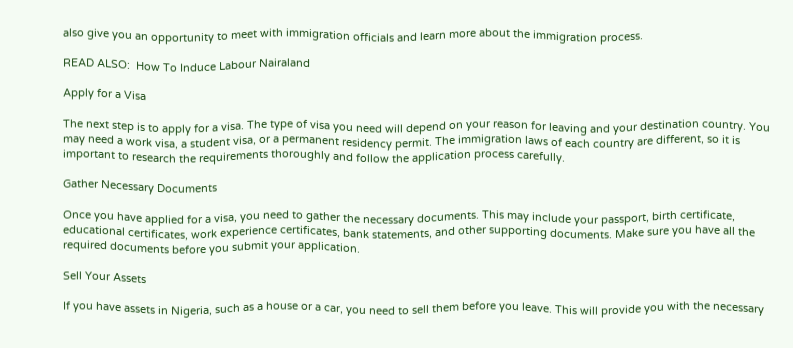also give you an opportunity to meet with immigration officials and learn more about the immigration process.

READ ALSO:  How To Induce Labour Nairaland

Apply for a Visa

The next step is to apply for a visa. The type of visa you need will depend on your reason for leaving and your destination country. You may need a work visa, a student visa, or a permanent residency permit. The immigration laws of each country are different, so it is important to research the requirements thoroughly and follow the application process carefully.

Gather Necessary Documents

Once you have applied for a visa, you need to gather the necessary documents. This may include your passport, birth certificate, educational certificates, work experience certificates, bank statements, and other supporting documents. Make sure you have all the required documents before you submit your application.

Sell Your Assets

If you have assets in Nigeria, such as a house or a car, you need to sell them before you leave. This will provide you with the necessary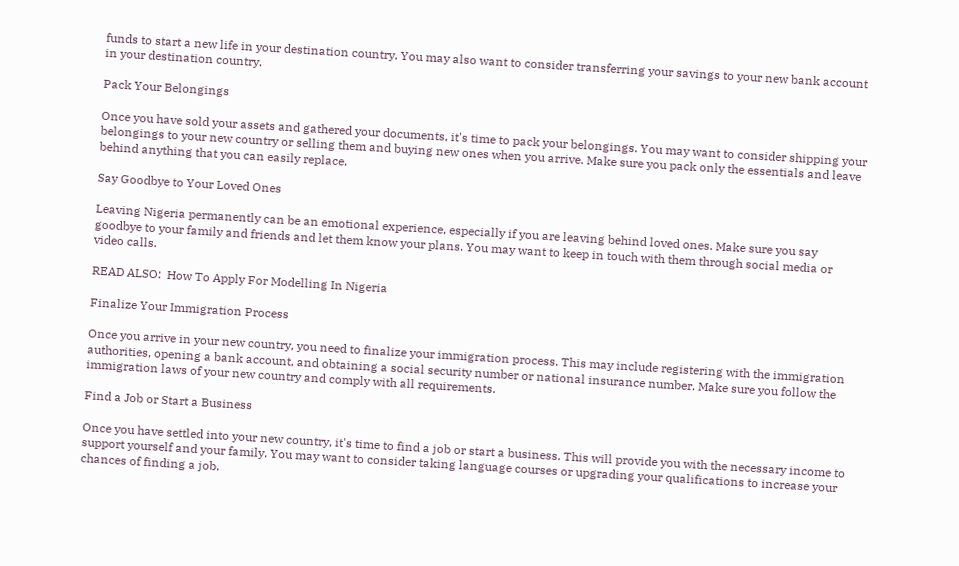funds to start a new life in your destination country. You may also want to consider transferring your savings to your new bank account in your destination country.

Pack Your Belongings

Once you have sold your assets and gathered your documents, it's time to pack your belongings. You may want to consider shipping your belongings to your new country or selling them and buying new ones when you arrive. Make sure you pack only the essentials and leave behind anything that you can easily replace.

Say Goodbye to Your Loved Ones

Leaving Nigeria permanently can be an emotional experience, especially if you are leaving behind loved ones. Make sure you say goodbye to your family and friends and let them know your plans. You may want to keep in touch with them through social media or video calls.

READ ALSO:  How To Apply For Modelling In Nigeria

Finalize Your Immigration Process

Once you arrive in your new country, you need to finalize your immigration process. This may include registering with the immigration authorities, opening a bank account, and obtaining a social security number or national insurance number. Make sure you follow the immigration laws of your new country and comply with all requirements.

Find a Job or Start a Business

Once you have settled into your new country, it's time to find a job or start a business. This will provide you with the necessary income to support yourself and your family. You may want to consider taking language courses or upgrading your qualifications to increase your chances of finding a job.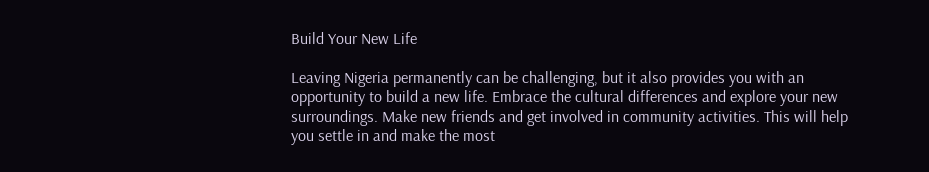Build Your New Life

Leaving Nigeria permanently can be challenging, but it also provides you with an opportunity to build a new life. Embrace the cultural differences and explore your new surroundings. Make new friends and get involved in community activities. This will help you settle in and make the most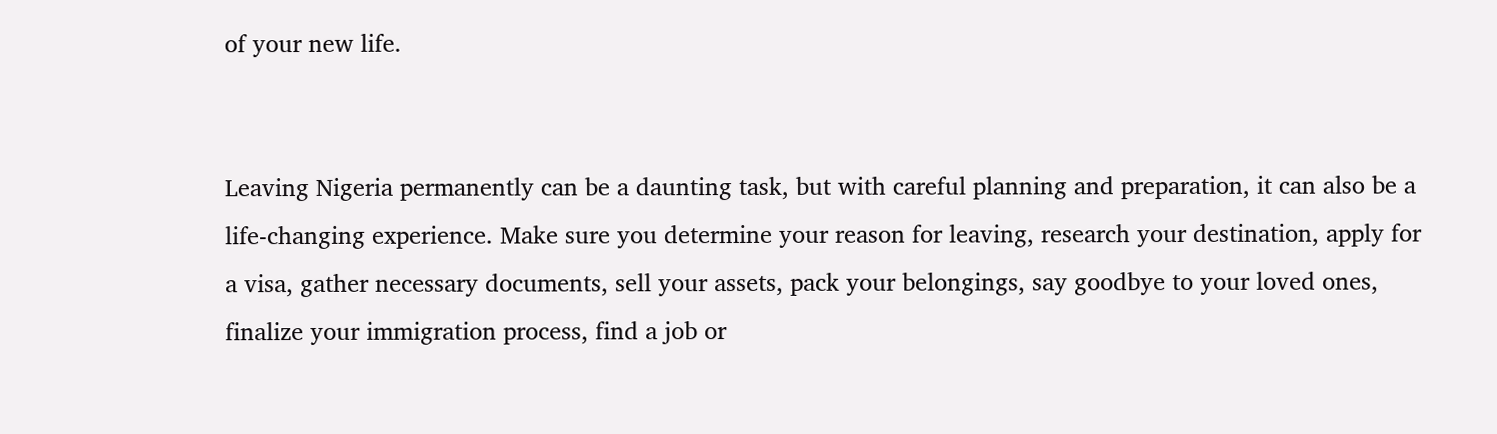of your new life.


Leaving Nigeria permanently can be a daunting task, but with careful planning and preparation, it can also be a life-changing experience. Make sure you determine your reason for leaving, research your destination, apply for a visa, gather necessary documents, sell your assets, pack your belongings, say goodbye to your loved ones, finalize your immigration process, find a job or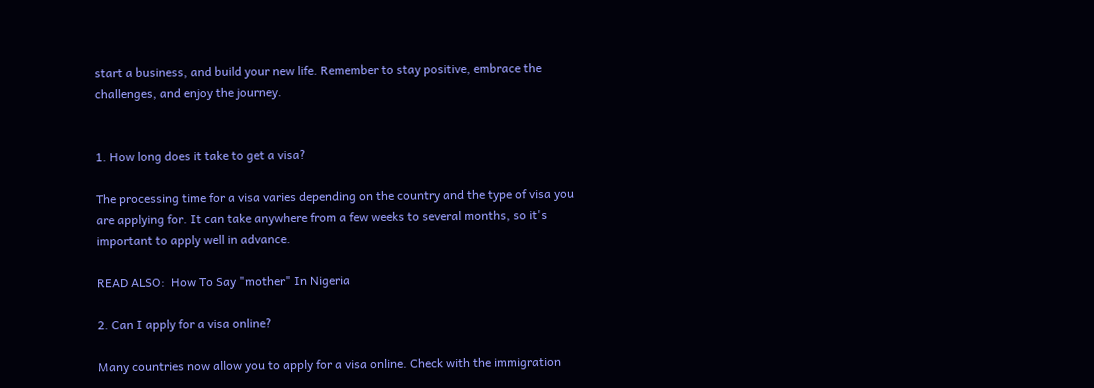start a business, and build your new life. Remember to stay positive, embrace the challenges, and enjoy the journey.


1. How long does it take to get a visa?

The processing time for a visa varies depending on the country and the type of visa you are applying for. It can take anywhere from a few weeks to several months, so it's important to apply well in advance.

READ ALSO:  How To Say "mother" In Nigeria

2. Can I apply for a visa online?

Many countries now allow you to apply for a visa online. Check with the immigration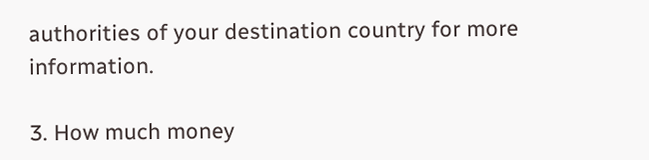authorities of your destination country for more information.

3. How much money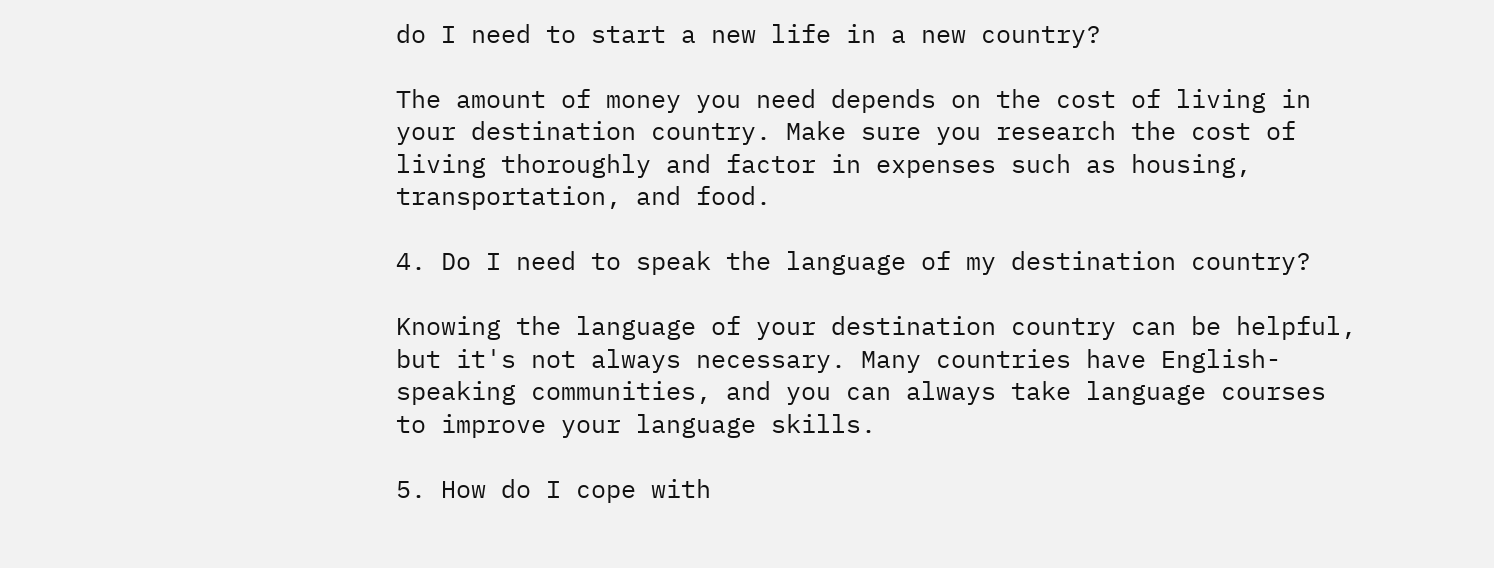do I need to start a new life in a new country?

The amount of money you need depends on the cost of living in your destination country. Make sure you research the cost of living thoroughly and factor in expenses such as housing, transportation, and food.

4. Do I need to speak the language of my destination country?

Knowing the language of your destination country can be helpful, but it's not always necessary. Many countries have English-speaking communities, and you can always take language courses to improve your language skills.

5. How do I cope with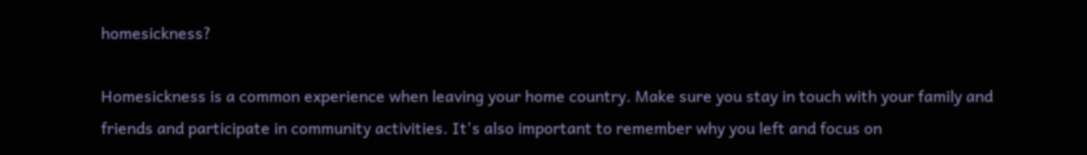homesickness?

Homesickness is a common experience when leaving your home country. Make sure you stay in touch with your family and friends and participate in community activities. It's also important to remember why you left and focus on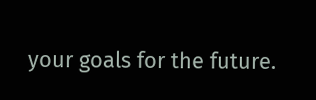your goals for the future.